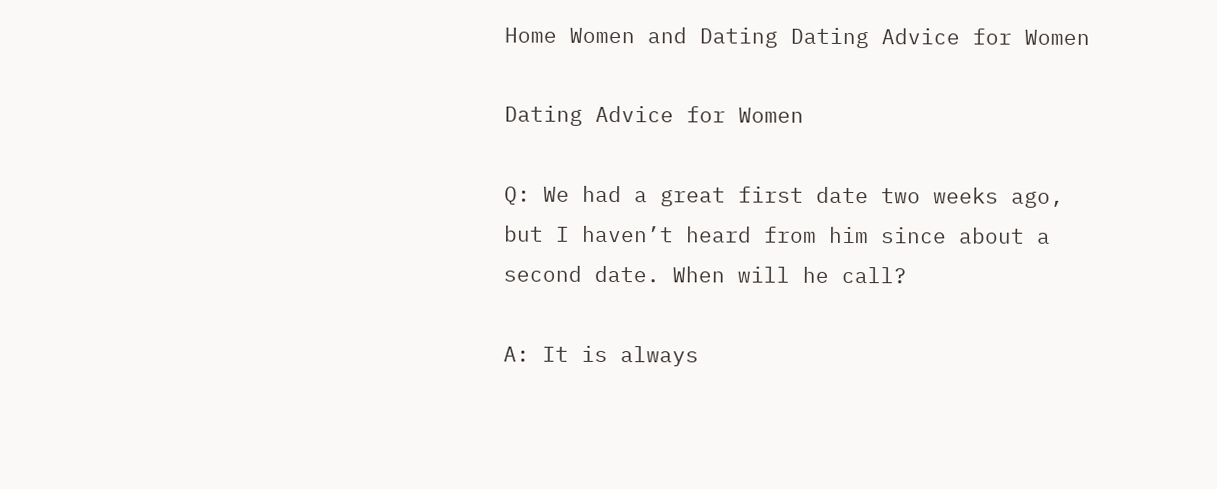Home Women and Dating Dating Advice for Women

Dating Advice for Women

Q: We had a great first date two weeks ago, but I haven’t heard from him since about a second date. When will he call?

A: It is always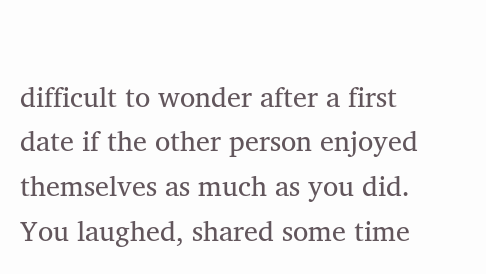difficult to wonder after a first date if the other person enjoyed themselves as much as you did. You laughed, shared some time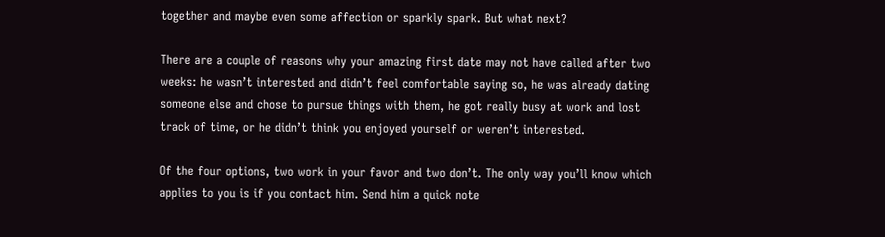together and maybe even some affection or sparkly spark. But what next?

There are a couple of reasons why your amazing first date may not have called after two weeks: he wasn’t interested and didn’t feel comfortable saying so, he was already dating someone else and chose to pursue things with them, he got really busy at work and lost track of time, or he didn’t think you enjoyed yourself or weren’t interested.

Of the four options, two work in your favor and two don’t. The only way you’ll know which applies to you is if you contact him. Send him a quick note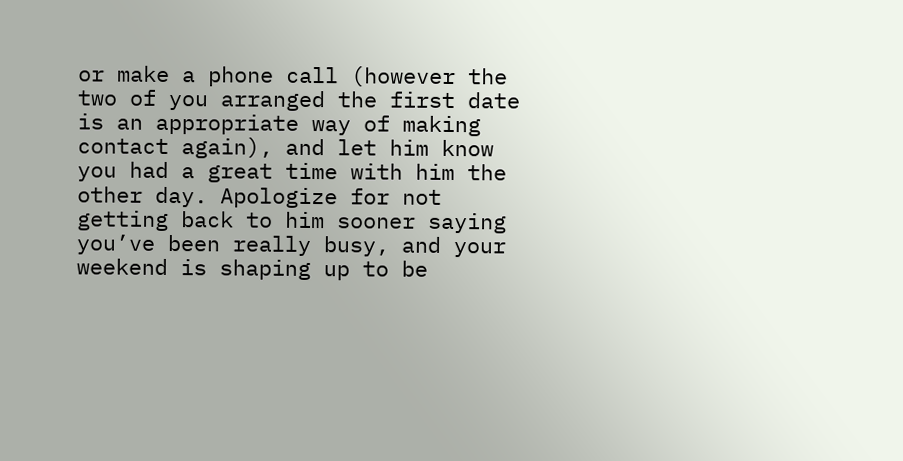or make a phone call (however the two of you arranged the first date is an appropriate way of making contact again), and let him know you had a great time with him the other day. Apologize for not getting back to him sooner saying you’ve been really busy, and your weekend is shaping up to be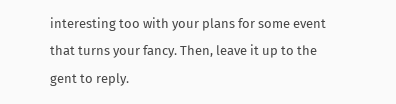interesting too with your plans for some event that turns your fancy. Then, leave it up to the gent to reply.